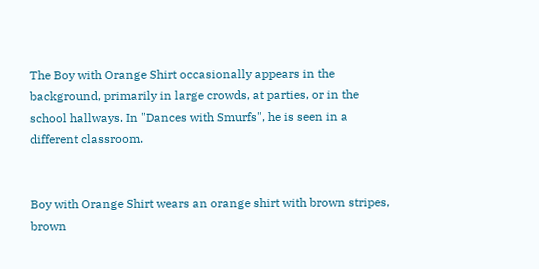The Boy with Orange Shirt occasionally appears in the background, primarily in large crowds, at parties, or in the school hallways. In "Dances with Smurfs", he is seen in a different classroom.


Boy with Orange Shirt wears an orange shirt with brown stripes, brown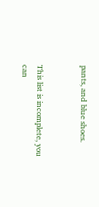pants, and blue shoes.


This list is incomplete, you can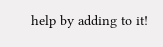help by adding to it!